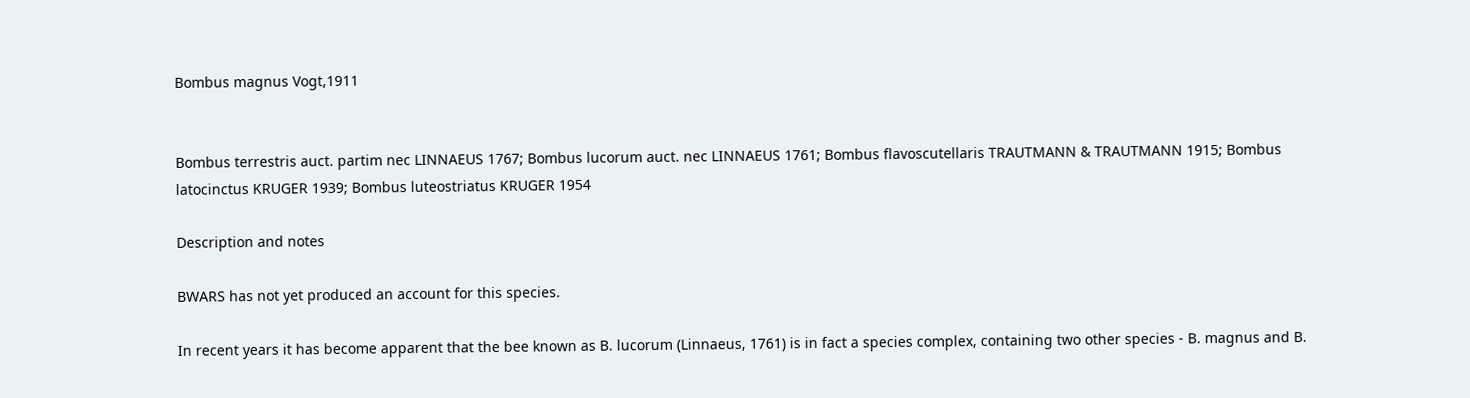Bombus magnus Vogt,1911


Bombus terrestris auct. partim nec LINNAEUS 1767; Bombus lucorum auct. nec LINNAEUS 1761; Bombus flavoscutellaris TRAUTMANN & TRAUTMANN 1915; Bombus latocinctus KRUGER 1939; Bombus luteostriatus KRUGER 1954

Description and notes

BWARS has not yet produced an account for this species.

In recent years it has become apparent that the bee known as B. lucorum (Linnaeus, 1761) is in fact a species complex, containing two other species - B. magnus and B.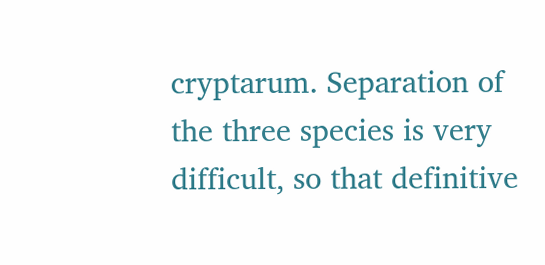cryptarum. Separation of the three species is very difficult, so that definitive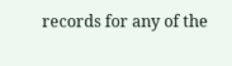records for any of the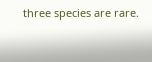three species are rare.